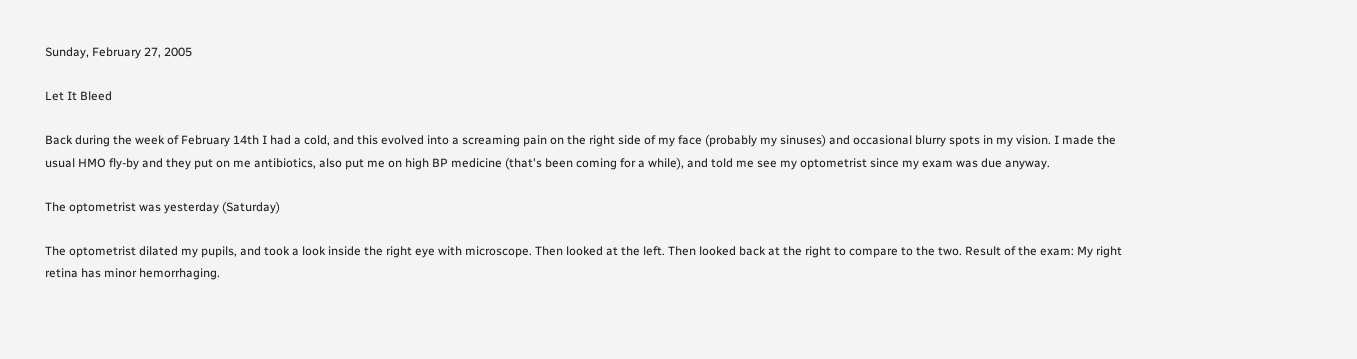Sunday, February 27, 2005

Let It Bleed

Back during the week of February 14th I had a cold, and this evolved into a screaming pain on the right side of my face (probably my sinuses) and occasional blurry spots in my vision. I made the usual HMO fly-by and they put on me antibiotics, also put me on high BP medicine (that's been coming for a while), and told me see my optometrist since my exam was due anyway.

The optometrist was yesterday (Saturday)

The optometrist dilated my pupils, and took a look inside the right eye with microscope. Then looked at the left. Then looked back at the right to compare to the two. Result of the exam: My right retina has minor hemorrhaging.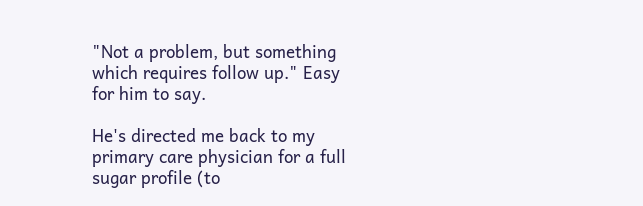"Not a problem, but something which requires follow up." Easy for him to say.

He's directed me back to my primary care physician for a full sugar profile (to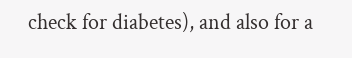check for diabetes), and also for a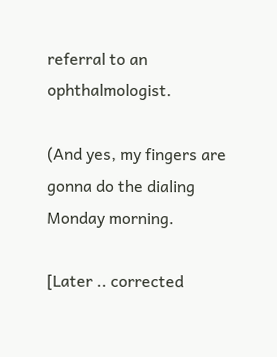referral to an ophthalmologist.

(And yes, my fingers are gonna do the dialing Monday morning.

[Later .. corrected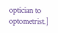optician to optometrist.]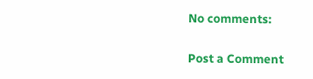No comments:

Post a Comment